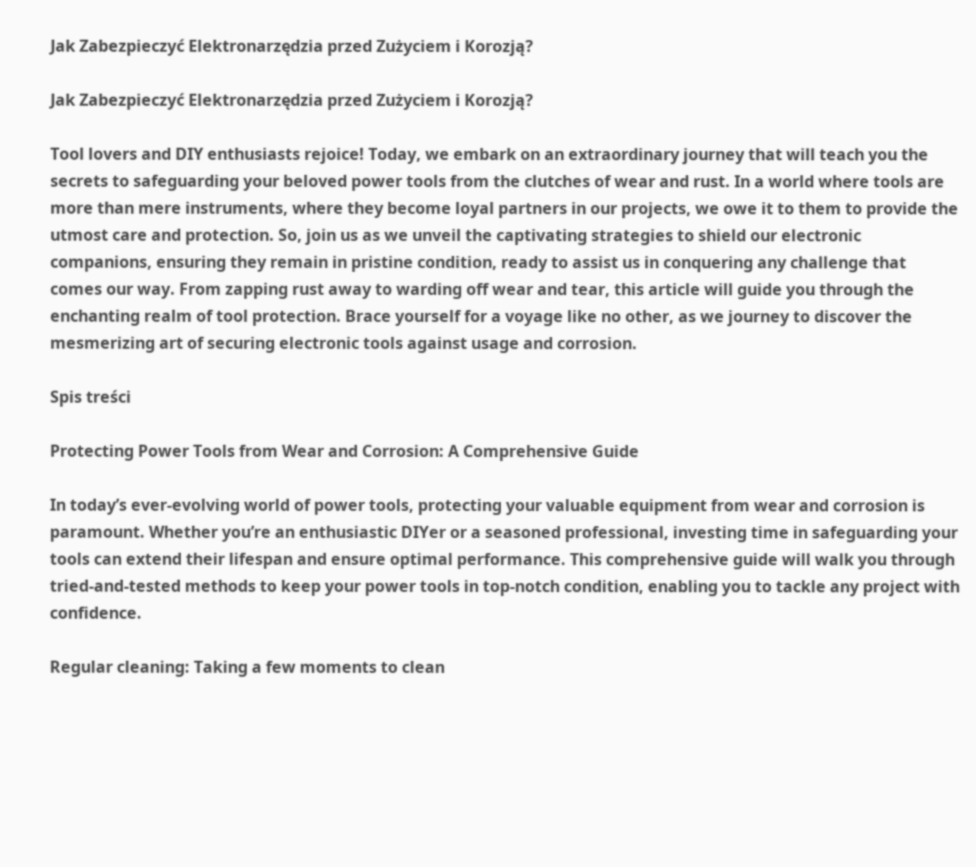Jak Zabezpieczyć Elektronarzędzia przed Zużyciem i Korozją?

Jak Zabezpieczyć Elektronarzędzia przed Zużyciem i Korozją?

Tool lovers and DIY enthusiasts rejoice! Today, we embark on an extraordinary journey that will teach you the secrets to safeguarding your beloved power tools from the clutches of wear and rust. In a world where tools are more than mere instruments, where they become loyal partners in our projects, we owe it to them to provide the utmost care and protection. So, join us as we unveil the captivating strategies to shield our electronic companions, ensuring they remain in pristine condition, ready to assist us in conquering any challenge that comes our way. From zapping rust away to warding off wear and tear, this article will guide you through the enchanting realm of tool protection. Brace yourself for a voyage like no other, as we journey to discover the mesmerizing art of securing electronic tools against usage and corrosion.

Spis treści

Protecting Power Tools from Wear and Corrosion: A Comprehensive Guide

In today’s ever-evolving world of power tools, protecting your valuable equipment from wear and corrosion is paramount. Whether you’re an enthusiastic DIYer or a seasoned professional, investing time in safeguarding your tools can extend their lifespan and ensure optimal performance. This comprehensive guide will walk you through tried-and-tested methods to keep your power tools in top-notch condition, enabling you to tackle any project with confidence.

Regular cleaning: Taking a few moments to clean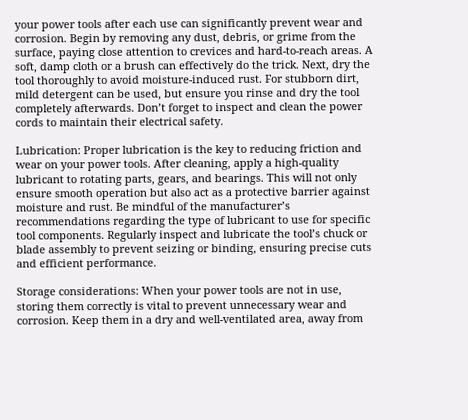your power tools after each use can significantly prevent wear and corrosion. Begin by removing any dust, debris, or grime from the surface, paying close attention to crevices and hard-to-reach areas. A soft, damp cloth or a brush can effectively do the trick. Next, dry the tool thoroughly to avoid moisture-induced rust. For stubborn dirt, mild detergent can be used, but ensure you rinse and dry the tool completely afterwards. Don’t forget to inspect and clean the power cords to maintain their electrical safety.

Lubrication: Proper lubrication is the key to reducing friction and wear on your power tools. After cleaning, apply a high-quality lubricant to rotating parts, gears, and bearings. This will not only ensure smooth operation but also act as a protective barrier against moisture and rust. Be mindful of the manufacturer’s recommendations regarding the type of lubricant to use for specific tool components. Regularly inspect and lubricate the tool’s chuck or blade assembly to prevent seizing or binding, ensuring precise cuts and efficient performance.

Storage considerations: When your power tools are not in use, storing them correctly is vital to prevent unnecessary wear and corrosion. Keep them in a dry and well-ventilated area, away from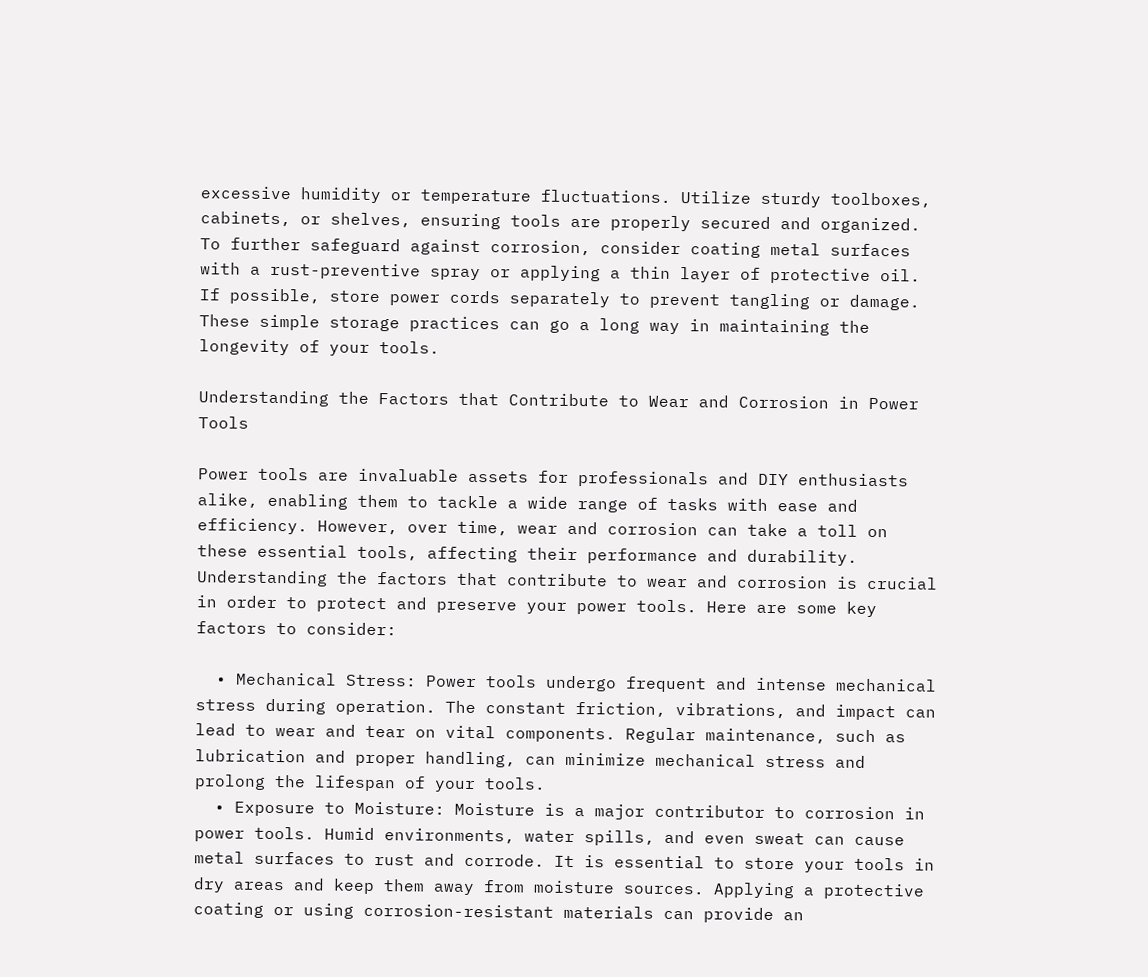excessive humidity or temperature fluctuations. Utilize sturdy toolboxes, cabinets, or shelves, ensuring tools are properly secured and organized. To further safeguard against corrosion, consider coating metal surfaces with a rust-preventive spray or applying a thin layer of protective oil. If possible, store power cords separately to prevent tangling or damage. These simple storage practices can go a long way in maintaining the longevity of your tools.

Understanding the Factors that Contribute to Wear and Corrosion in Power Tools

Power tools are invaluable assets for professionals and DIY enthusiasts alike, enabling them to tackle a wide range of tasks with ease and efficiency. However, over time, wear and corrosion can take a toll on these essential tools, affecting their performance and durability. Understanding the factors that contribute to wear and corrosion is crucial in order to protect and preserve your power tools. Here are some key factors to consider:

  • Mechanical Stress: Power tools undergo frequent and intense mechanical stress during operation. The constant friction, vibrations, and impact can lead to wear and tear on vital components. Regular maintenance, such as lubrication and proper handling, can minimize mechanical stress and prolong the lifespan of your tools.
  • Exposure to Moisture: Moisture is a major contributor to corrosion in power tools. Humid environments, water spills, and even sweat can cause metal surfaces to rust and corrode. It is essential to store your tools in dry areas and keep them away from moisture sources. Applying a protective coating or using corrosion-resistant materials can provide an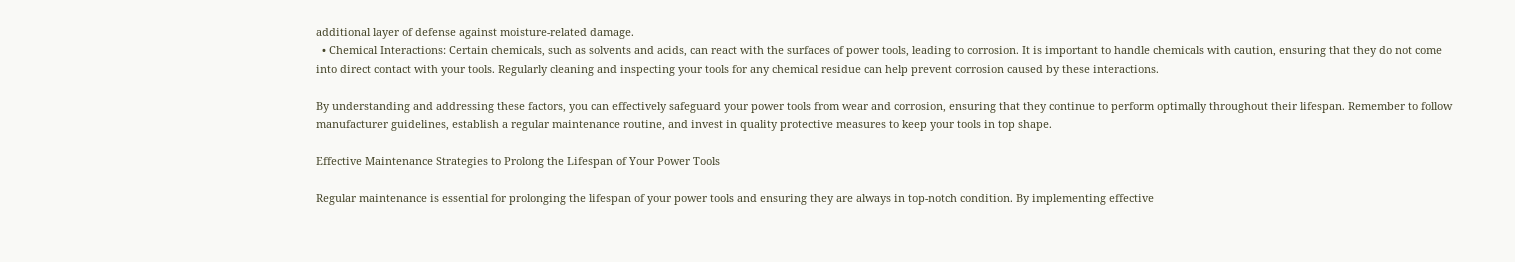additional layer of defense against moisture-related damage.
  • Chemical Interactions: Certain chemicals, such as solvents and acids, can react with the surfaces of power tools, leading to corrosion. It is important to handle chemicals with caution, ensuring that they do not come into direct contact with your tools. Regularly cleaning and inspecting your tools for any chemical residue can help prevent corrosion caused by these interactions.

By understanding and addressing these factors, you can effectively safeguard your power tools from wear and corrosion, ensuring that they continue to perform optimally throughout their lifespan. Remember to follow manufacturer guidelines, establish a regular maintenance routine, and invest in quality protective measures to keep your tools in top shape.

Effective Maintenance Strategies to Prolong the Lifespan of Your Power Tools

Regular maintenance is essential for prolonging the lifespan of your power tools and ensuring they are always in top-notch condition. By implementing effective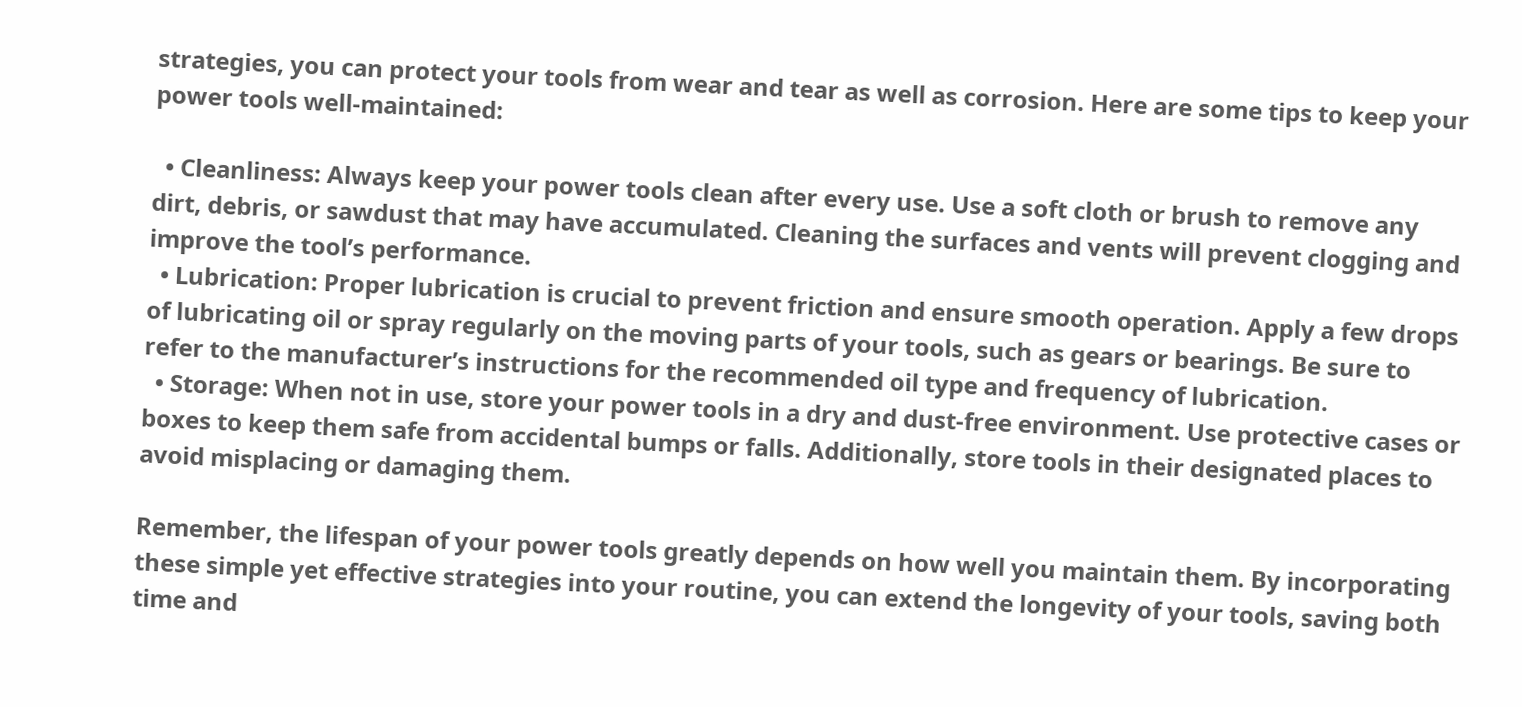strategies, you can protect your tools from wear and tear as well as corrosion. Here are some tips to keep your power tools well-maintained:

  • Cleanliness: Always keep your power tools clean after every use. Use a soft cloth or brush to remove any dirt, debris, or sawdust that may have accumulated. Cleaning the surfaces and vents will prevent clogging and improve the tool’s performance.
  • Lubrication: Proper lubrication is crucial to prevent friction and ensure smooth operation. Apply a few drops of lubricating oil or spray regularly on the moving parts of your tools, such as gears or bearings. Be sure to refer to the manufacturer’s instructions for the recommended oil type and frequency of lubrication.
  • Storage: When not in use, store your power tools in a dry and dust-free environment. Use protective cases or boxes to keep them safe from accidental bumps or falls. Additionally, store tools in their designated places to avoid misplacing or damaging them.

Remember, the lifespan of your power tools greatly depends on how well you maintain them. By incorporating these simple yet effective strategies into your routine, you can extend the longevity of your tools, saving both time and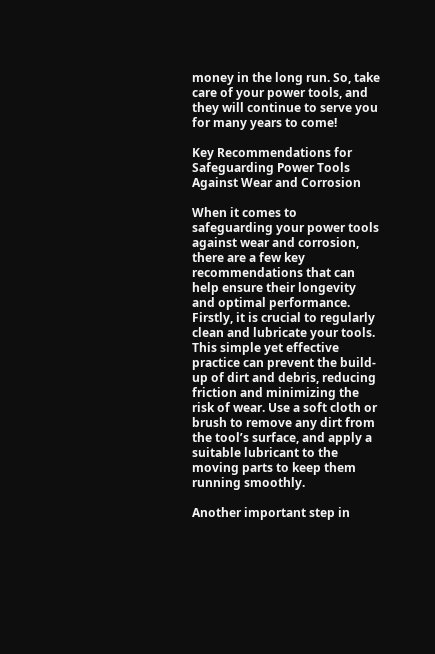money in the long run. So, take care of your power tools, and they will continue to serve you for many years to come!

Key Recommendations for Safeguarding Power Tools Against Wear and Corrosion

When it comes to safeguarding your power tools against wear and corrosion, there are a few key recommendations that can help ensure their longevity and optimal performance. Firstly, it is crucial to regularly clean and lubricate your tools. This simple yet effective practice can prevent the build-up of dirt and debris, reducing friction and minimizing the risk of wear. Use a soft cloth or brush to remove any dirt from the tool’s surface, and apply a suitable lubricant to the moving parts to keep them running smoothly.

Another important step in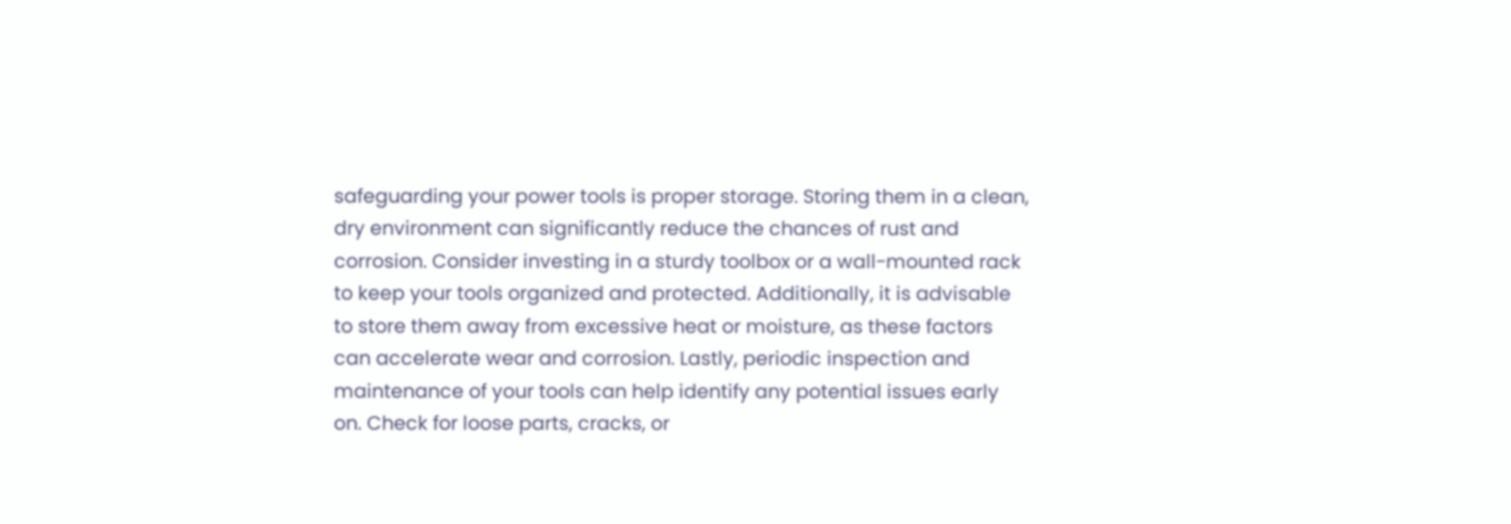safeguarding your power tools is proper storage. Storing them in a clean, dry environment can significantly reduce the chances of rust and corrosion. Consider investing in a sturdy toolbox or a wall-mounted rack to keep your tools organized and protected. Additionally, it is advisable to store them away from excessive heat or moisture, as these factors can accelerate wear and corrosion. Lastly, periodic inspection and maintenance of your tools can help identify any potential issues early on. Check for loose parts, cracks, or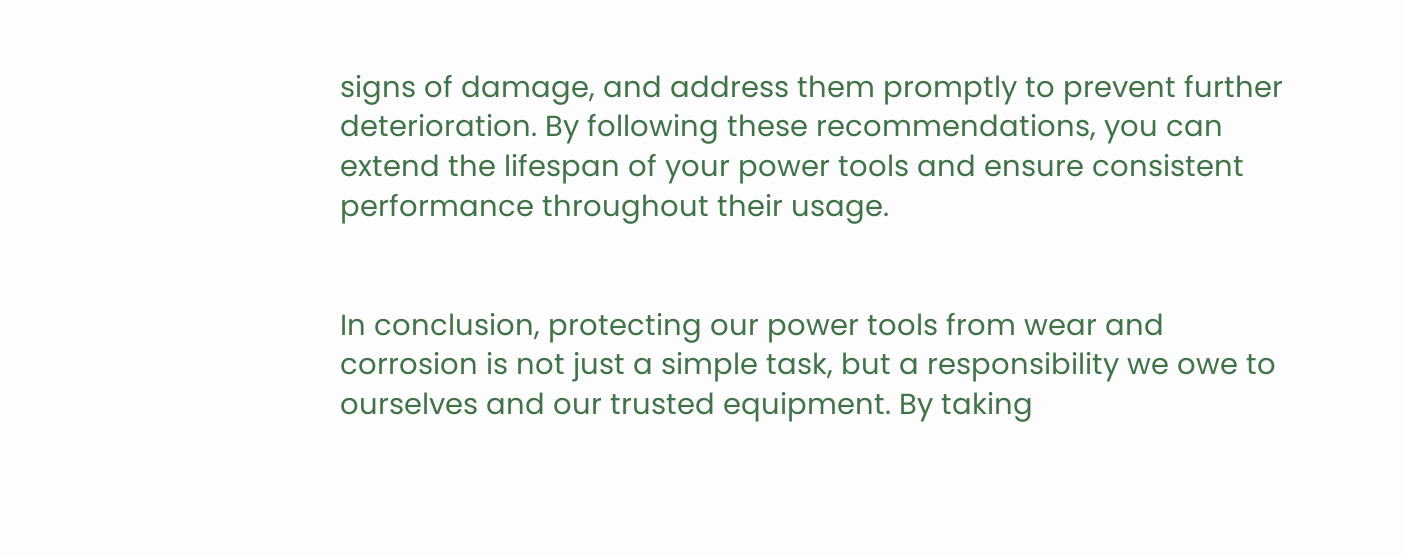signs of damage, and address them promptly to prevent further deterioration. By following these recommendations, you can extend the lifespan of your power tools and ensure consistent performance throughout their usage.


In conclusion, protecting our power tools from wear and corrosion is not just a simple task, but a responsibility we owe to ourselves and our trusted equipment. By taking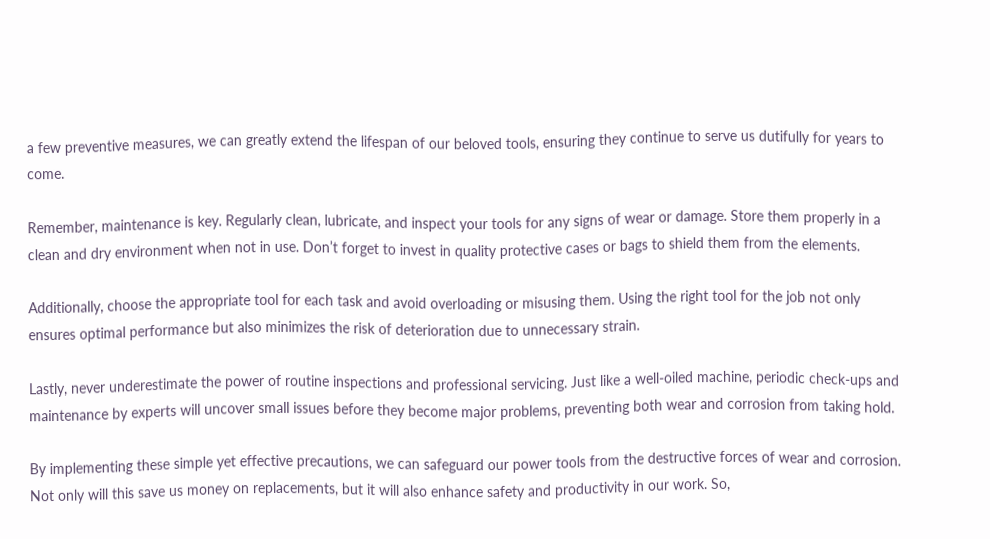a few preventive measures, we can greatly extend the lifespan of our beloved tools, ensuring they continue to serve us dutifully for years to come.

Remember, maintenance is key. Regularly clean, lubricate, and inspect your tools for any signs of wear or damage. Store them properly in a clean and dry environment when not in use. Don’t forget to invest in quality protective cases or bags to shield them from the elements.

Additionally, choose the appropriate tool for each task and avoid overloading or misusing them. Using the right tool for the job not only ensures optimal performance but also minimizes the risk of deterioration due to unnecessary strain.

Lastly, never underestimate the power of routine inspections and professional servicing. Just like a well-oiled machine, periodic check-ups and maintenance by experts will uncover small issues before they become major problems, preventing both wear and corrosion from taking hold.

By implementing these simple yet effective precautions, we can safeguard our power tools from the destructive forces of wear and corrosion. Not only will this save us money on replacements, but it will also enhance safety and productivity in our work. So,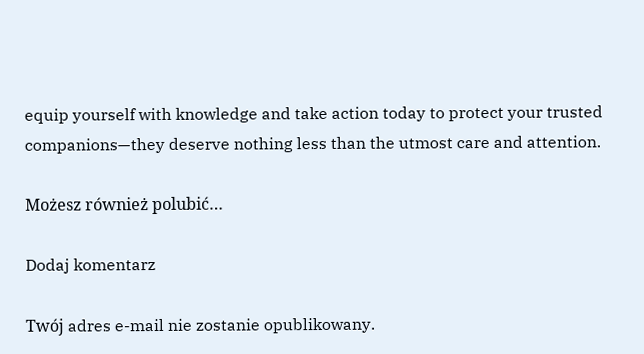equip yourself with knowledge and take action today to protect your trusted companions—they deserve nothing less than the utmost care and attention.

Możesz również polubić…

Dodaj komentarz

Twój adres e-mail nie zostanie opublikowany.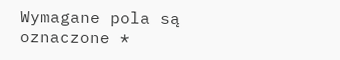Wymagane pola są oznaczone *